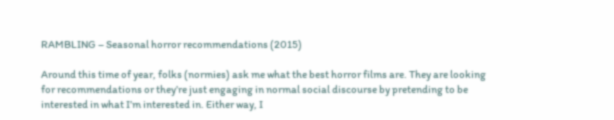RAMBLING – Seasonal horror recommendations (2015)

Around this time of year, folks (normies) ask me what the best horror films are. They are looking for recommendations or they’re just engaging in normal social discourse by pretending to be interested in what I’m interested in. Either way, I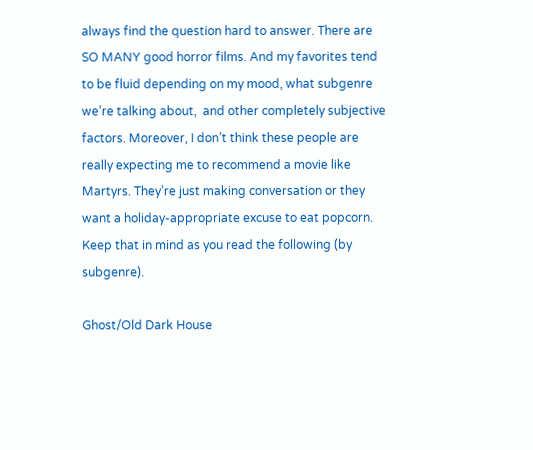always find the question hard to answer. There are SO MANY good horror films. And my favorites tend to be fluid depending on my mood, what subgenre we’re talking about,  and other completely subjective factors. Moreover, I don’t think these people are really expecting me to recommend a movie like Martyrs. They’re just making conversation or they want a holiday-appropriate excuse to eat popcorn. Keep that in mind as you read the following (by subgenre).

Ghost/Old Dark House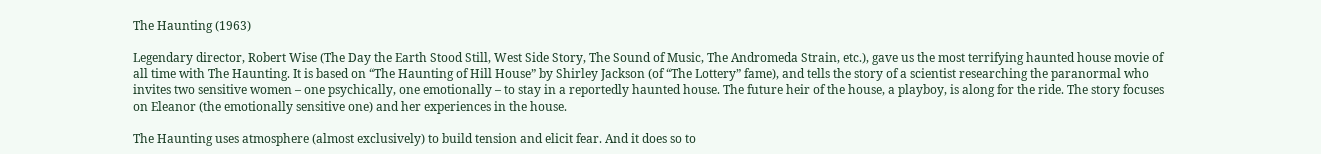The Haunting (1963)

Legendary director, Robert Wise (The Day the Earth Stood Still, West Side Story, The Sound of Music, The Andromeda Strain, etc.), gave us the most terrifying haunted house movie of all time with The Haunting. It is based on “The Haunting of Hill House” by Shirley Jackson (of “The Lottery” fame), and tells the story of a scientist researching the paranormal who invites two sensitive women – one psychically, one emotionally – to stay in a reportedly haunted house. The future heir of the house, a playboy, is along for the ride. The story focuses on Eleanor (the emotionally sensitive one) and her experiences in the house.

The Haunting uses atmosphere (almost exclusively) to build tension and elicit fear. And it does so to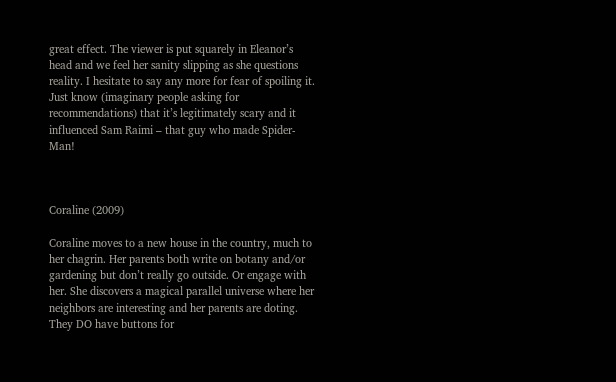great effect. The viewer is put squarely in Eleanor’s head and we feel her sanity slipping as she questions reality. I hesitate to say any more for fear of spoiling it. Just know (imaginary people asking for recommendations) that it’s legitimately scary and it influenced Sam Raimi – that guy who made Spider-Man!



Coraline (2009)

Coraline moves to a new house in the country, much to her chagrin. Her parents both write on botany and/or gardening but don’t really go outside. Or engage with her. She discovers a magical parallel universe where her neighbors are interesting and her parents are doting. They DO have buttons for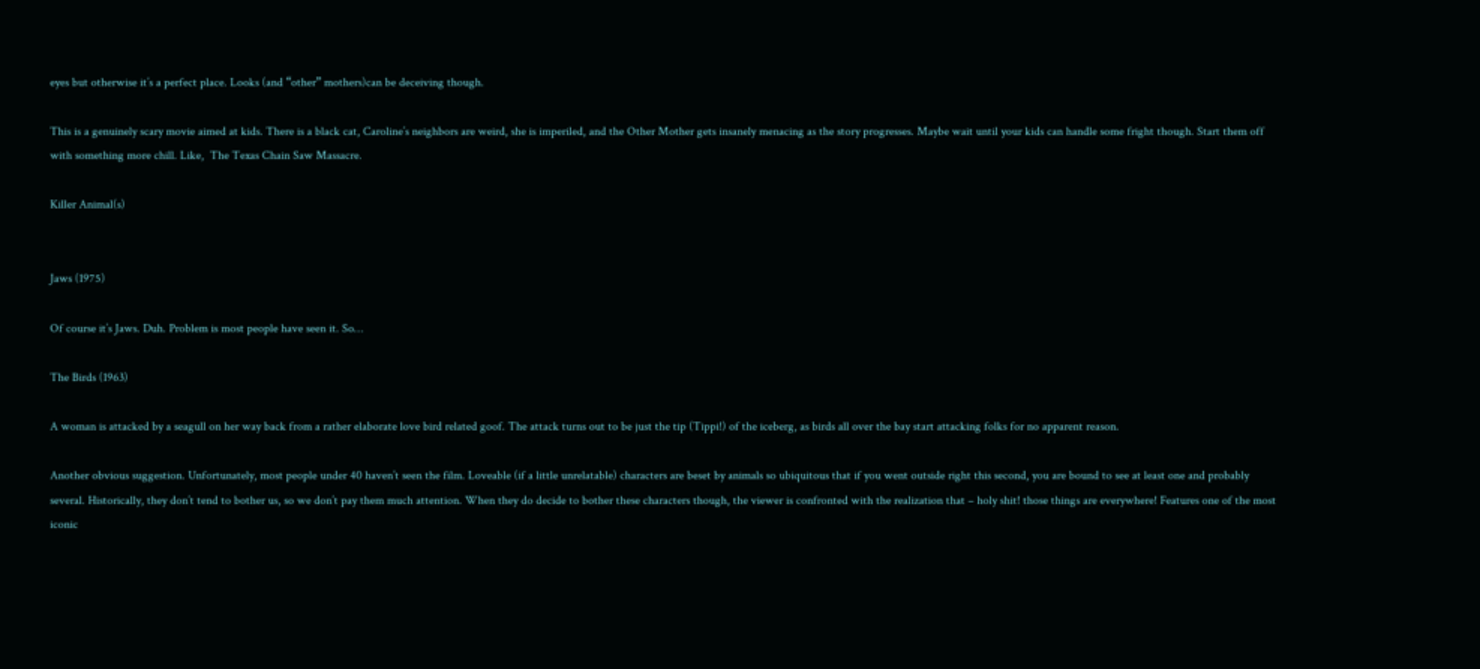eyes but otherwise it’s a perfect place. Looks (and “other” mothers)can be deceiving though.

This is a genuinely scary movie aimed at kids. There is a black cat, Caroline’s neighbors are weird, she is imperiled, and the Other Mother gets insanely menacing as the story progresses. Maybe wait until your kids can handle some fright though. Start them off with something more chill. Like,  The Texas Chain Saw Massacre.

Killer Animal(s)


Jaws (1975)

Of course it’s Jaws. Duh. Problem is most people have seen it. So…

The Birds (1963)

A woman is attacked by a seagull on her way back from a rather elaborate love bird related goof. The attack turns out to be just the tip (Tippi!) of the iceberg, as birds all over the bay start attacking folks for no apparent reason.

Another obvious suggestion. Unfortunately, most people under 40 haven’t seen the film. Loveable (if a little unrelatable) characters are beset by animals so ubiquitous that if you went outside right this second, you are bound to see at least one and probably several. Historically, they don’t tend to bother us, so we don’t pay them much attention. When they do decide to bother these characters though, the viewer is confronted with the realization that – holy shit! those things are everywhere! Features one of the most iconic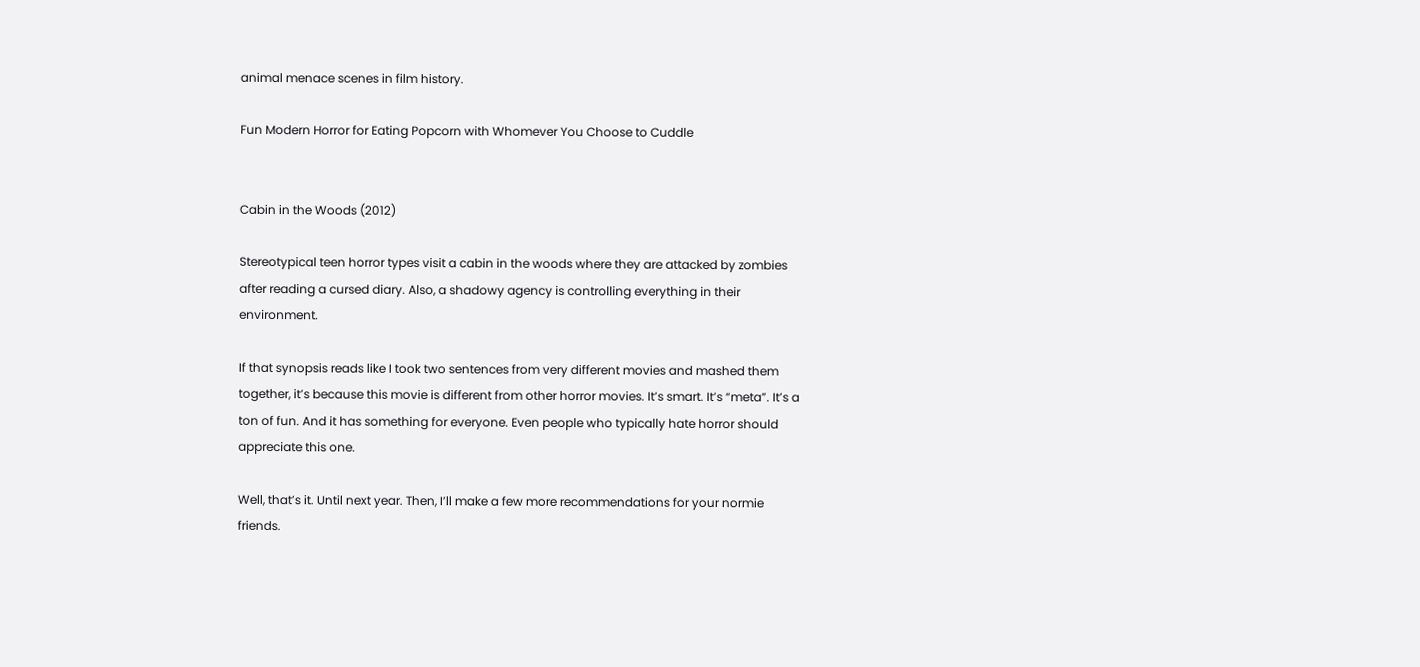animal menace scenes in film history.

Fun Modern Horror for Eating Popcorn with Whomever You Choose to Cuddle


Cabin in the Woods (2012)

Stereotypical teen horror types visit a cabin in the woods where they are attacked by zombies after reading a cursed diary. Also, a shadowy agency is controlling everything in their environment.

If that synopsis reads like I took two sentences from very different movies and mashed them together, it’s because this movie is different from other horror movies. It’s smart. It’s “meta”. It’s a ton of fun. And it has something for everyone. Even people who typically hate horror should appreciate this one.

Well, that’s it. Until next year. Then, I’ll make a few more recommendations for your normie friends.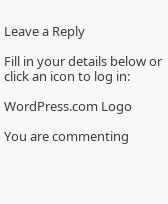Leave a Reply

Fill in your details below or click an icon to log in:

WordPress.com Logo

You are commenting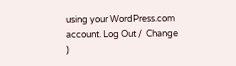using your WordPress.com account. Log Out /  Change )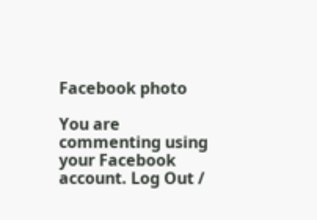Facebook photo

You are commenting using your Facebook account. Log Out /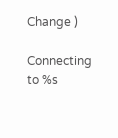Change )

Connecting to %s